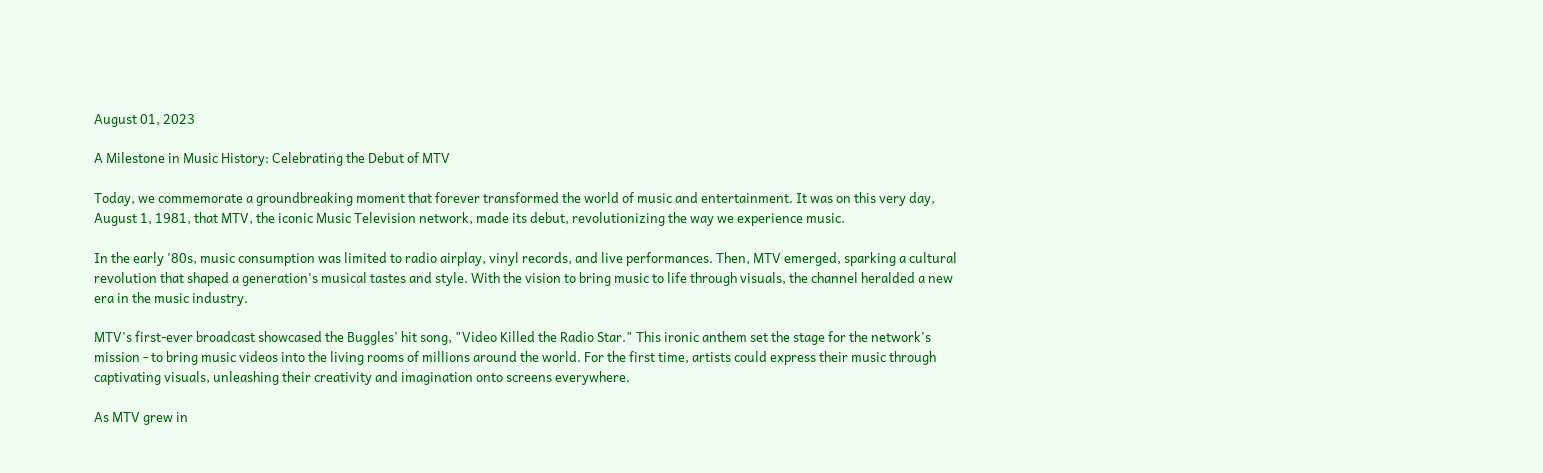August 01, 2023

A Milestone in Music History: Celebrating the Debut of MTV

Today, we commemorate a groundbreaking moment that forever transformed the world of music and entertainment. It was on this very day, August 1, 1981, that MTV, the iconic Music Television network, made its debut, revolutionizing the way we experience music.

In the early '80s, music consumption was limited to radio airplay, vinyl records, and live performances. Then, MTV emerged, sparking a cultural revolution that shaped a generation's musical tastes and style. With the vision to bring music to life through visuals, the channel heralded a new era in the music industry.

MTV's first-ever broadcast showcased the Buggles' hit song, "Video Killed the Radio Star." This ironic anthem set the stage for the network's mission - to bring music videos into the living rooms of millions around the world. For the first time, artists could express their music through captivating visuals, unleashing their creativity and imagination onto screens everywhere.

As MTV grew in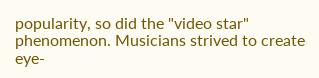popularity, so did the "video star" phenomenon. Musicians strived to create eye-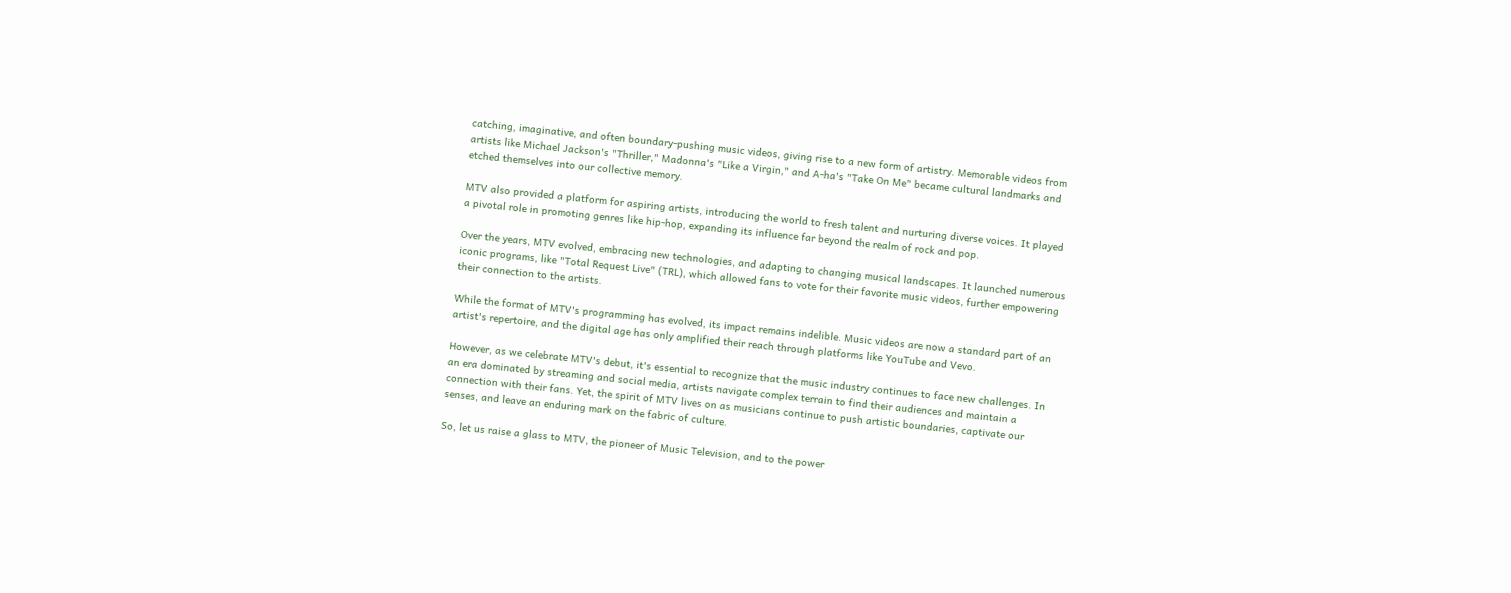catching, imaginative, and often boundary-pushing music videos, giving rise to a new form of artistry. Memorable videos from artists like Michael Jackson's "Thriller," Madonna's "Like a Virgin," and A-ha's "Take On Me" became cultural landmarks and etched themselves into our collective memory.

MTV also provided a platform for aspiring artists, introducing the world to fresh talent and nurturing diverse voices. It played a pivotal role in promoting genres like hip-hop, expanding its influence far beyond the realm of rock and pop.

Over the years, MTV evolved, embracing new technologies, and adapting to changing musical landscapes. It launched numerous iconic programs, like "Total Request Live" (TRL), which allowed fans to vote for their favorite music videos, further empowering their connection to the artists.

While the format of MTV's programming has evolved, its impact remains indelible. Music videos are now a standard part of an artist's repertoire, and the digital age has only amplified their reach through platforms like YouTube and Vevo.

However, as we celebrate MTV's debut, it's essential to recognize that the music industry continues to face new challenges. In an era dominated by streaming and social media, artists navigate complex terrain to find their audiences and maintain a connection with their fans. Yet, the spirit of MTV lives on as musicians continue to push artistic boundaries, captivate our senses, and leave an enduring mark on the fabric of culture.

So, let us raise a glass to MTV, the pioneer of Music Television, and to the power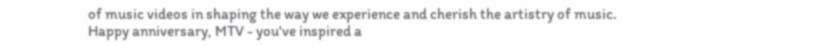of music videos in shaping the way we experience and cherish the artistry of music. Happy anniversary, MTV - you've inspired a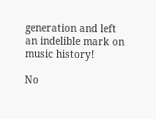generation and left an indelible mark on music history!

No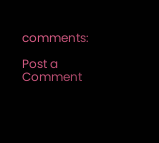comments:

Post a Comment